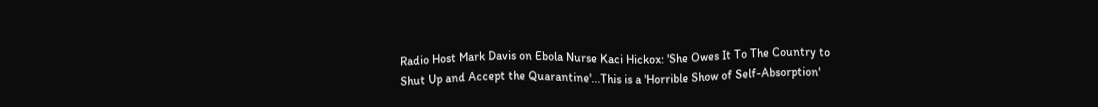Radio Host Mark Davis on Ebola Nurse Kaci Hickox: 'She Owes It To The Country to Shut Up and Accept the Quarantine'...This is a 'Horrible Show of Self-Absorption'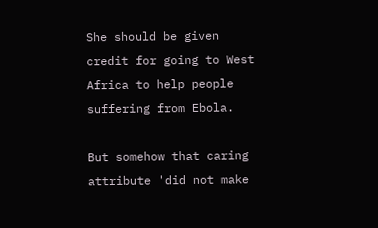She should be given credit for going to West Africa to help people suffering from Ebola.

But somehow that caring attribute 'did not make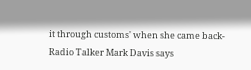it through customs' when she came back- Radio Talker Mark Davis says